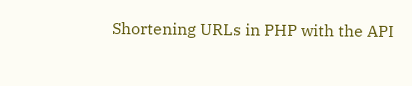Shortening URLs in PHP with the API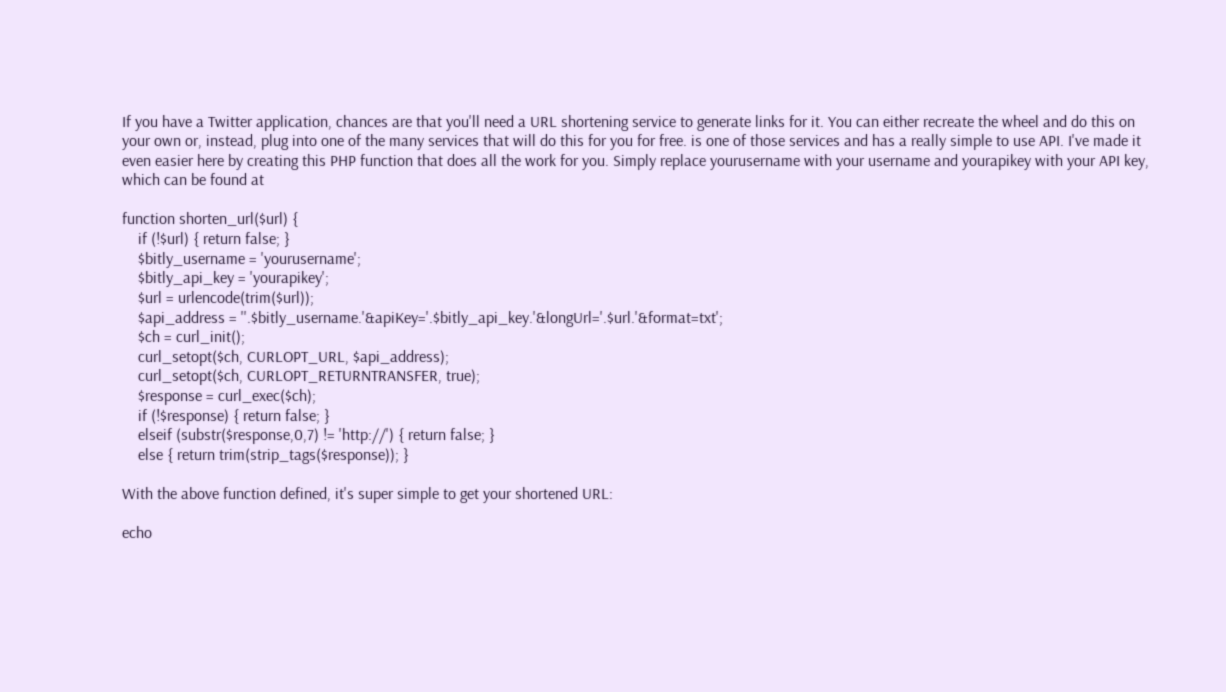If you have a Twitter application, chances are that you'll need a URL shortening service to generate links for it. You can either recreate the wheel and do this on your own or, instead, plug into one of the many services that will do this for you for free. is one of those services and has a really simple to use API. I've made it even easier here by creating this PHP function that does all the work for you. Simply replace yourusername with your username and yourapikey with your API key, which can be found at

function shorten_url($url) {
    if (!$url) { return false; }
    $bitly_username = 'yourusername';
    $bitly_api_key = 'yourapikey';
    $url = urlencode(trim($url));
    $api_address = ''.$bitly_username.'&apiKey='.$bitly_api_key.'&longUrl='.$url.'&format=txt';
    $ch = curl_init();
    curl_setopt($ch, CURLOPT_URL, $api_address);
    curl_setopt($ch, CURLOPT_RETURNTRANSFER, true);
    $response = curl_exec($ch);
    if (!$response) { return false; }
    elseif (substr($response,0,7) != 'http://') { return false; }
    else { return trim(strip_tags($response)); }

With the above function defined, it's super simple to get your shortened URL:

echo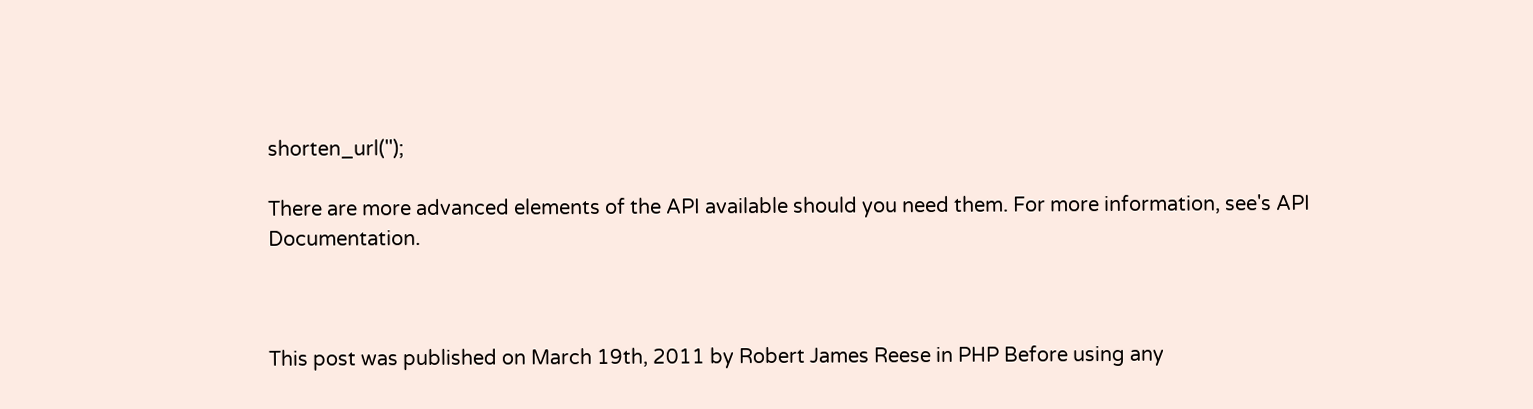shorten_url('');

There are more advanced elements of the API available should you need them. For more information, see's API Documentation.



This post was published on March 19th, 2011 by Robert James Reese in PHP Before using any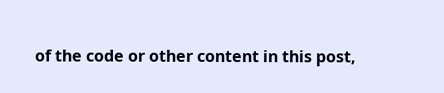of the code or other content in this post,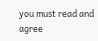you must read and agree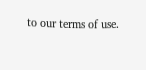to our terms of use.